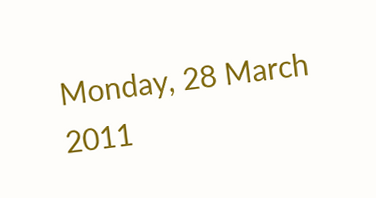Monday, 28 March 2011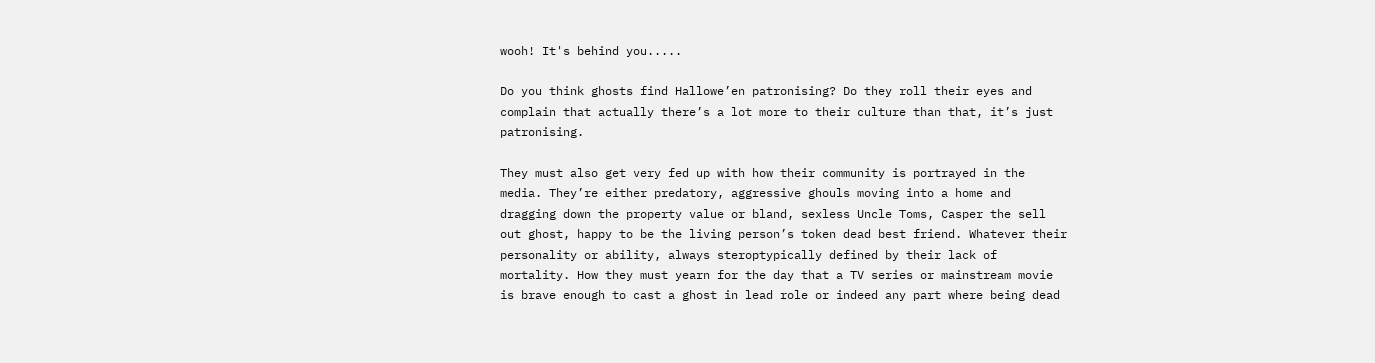wooh! It's behind you.....

Do you think ghosts find Hallowe’en patronising? Do they roll their eyes and complain that actually there’s a lot more to their culture than that, it’s just patronising.

They must also get very fed up with how their community is portrayed in the media. They’re either predatory, aggressive ghouls moving into a home and dragging down the property value or bland, sexless Uncle Toms, Casper the sell out ghost, happy to be the living person’s token dead best friend. Whatever their personality or ability, always steroptypically defined by their lack of mortality. How they must yearn for the day that a TV series or mainstream movie is brave enough to cast a ghost in lead role or indeed any part where being dead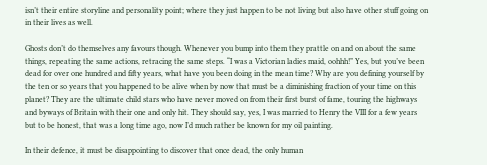isn’t their entire storyline and personality point; where they just happen to be not living but also have other stuff going on in their lives as well.

Ghosts don’t do themselves any favours though. Whenever you bump into them they prattle on and on about the same things, repeating the same actions, retracing the same steps. “I was a Victorian ladies maid, oohhh!” Yes, but you’ve been dead for over one hundred and fifty years, what have you been doing in the mean time? Why are you defining yourself by the ten or so years that you happened to be alive when by now that must be a diminishing fraction of your time on this planet? They are the ultimate child stars who have never moved on from their first burst of fame, touring the highways and byways of Britain with their one and only hit. They should say, yes, I was married to Henry the VIII for a few years but to be honest, that was a long time ago, now I’d much rather be known for my oil painting.

In their defence, it must be disappointing to discover that once dead, the only human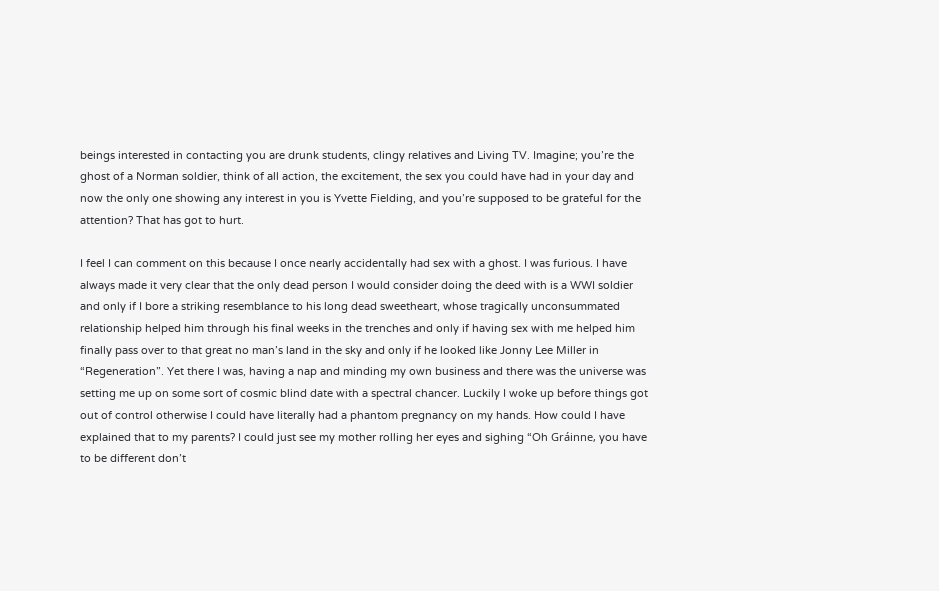beings interested in contacting you are drunk students, clingy relatives and Living TV. Imagine; you’re the ghost of a Norman soldier, think of all action, the excitement, the sex you could have had in your day and now the only one showing any interest in you is Yvette Fielding, and you’re supposed to be grateful for the attention? That has got to hurt.

I feel I can comment on this because I once nearly accidentally had sex with a ghost. I was furious. I have always made it very clear that the only dead person I would consider doing the deed with is a WWI soldier and only if I bore a striking resemblance to his long dead sweetheart, whose tragically unconsummated relationship helped him through his final weeks in the trenches and only if having sex with me helped him finally pass over to that great no man’s land in the sky and only if he looked like Jonny Lee Miller in “Regeneration”. Yet there I was, having a nap and minding my own business and there was the universe was setting me up on some sort of cosmic blind date with a spectral chancer. Luckily I woke up before things got out of control otherwise I could have literally had a phantom pregnancy on my hands. How could I have explained that to my parents? I could just see my mother rolling her eyes and sighing “Oh Gráinne, you have to be different don’t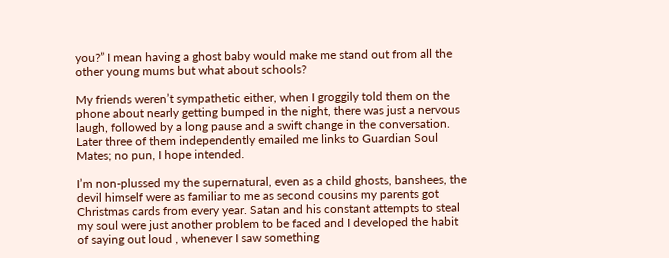you?” I mean having a ghost baby would make me stand out from all the other young mums but what about schools?

My friends weren’t sympathetic either, when I groggily told them on the phone about nearly getting bumped in the night, there was just a nervous laugh, followed by a long pause and a swift change in the conversation. Later three of them independently emailed me links to Guardian Soul Mates; no pun, I hope intended.

I’m non-plussed my the supernatural, even as a child ghosts, banshees, the devil himself were as familiar to me as second cousins my parents got Christmas cards from every year. Satan and his constant attempts to steal my soul were just another problem to be faced and I developed the habit of saying out loud , whenever I saw something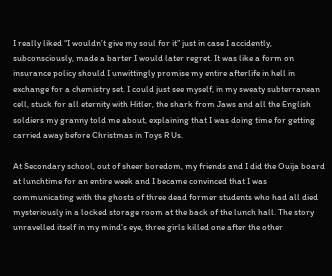I really liked “I wouldn’t give my soul for it” just in case I accidently, subconsciously, made a barter I would later regret. It was like a form on insurance policy should I unwittingly promise my entire afterlife in hell in exchange for a chemistry set. I could just see myself, in my sweaty subterranean cell, stuck for all eternity with Hitler, the shark from Jaws and all the English soldiers my granny told me about, explaining that I was doing time for getting carried away before Christmas in Toys R Us.

At Secondary school, out of sheer boredom, my friends and I did the Ouija board at lunchtime for an entire week and I became convinced that I was communicating with the ghosts of three dead former students who had all died mysteriously in a locked storage room at the back of the lunch hall. The story unravelled itself in my mind’s eye, three girls killed one after the other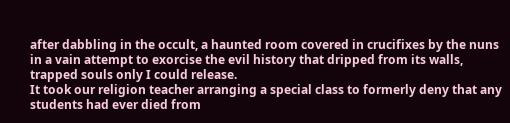after dabbling in the occult, a haunted room covered in crucifixes by the nuns in a vain attempt to exorcise the evil history that dripped from its walls, trapped souls only I could release.
It took our religion teacher arranging a special class to formerly deny that any students had ever died from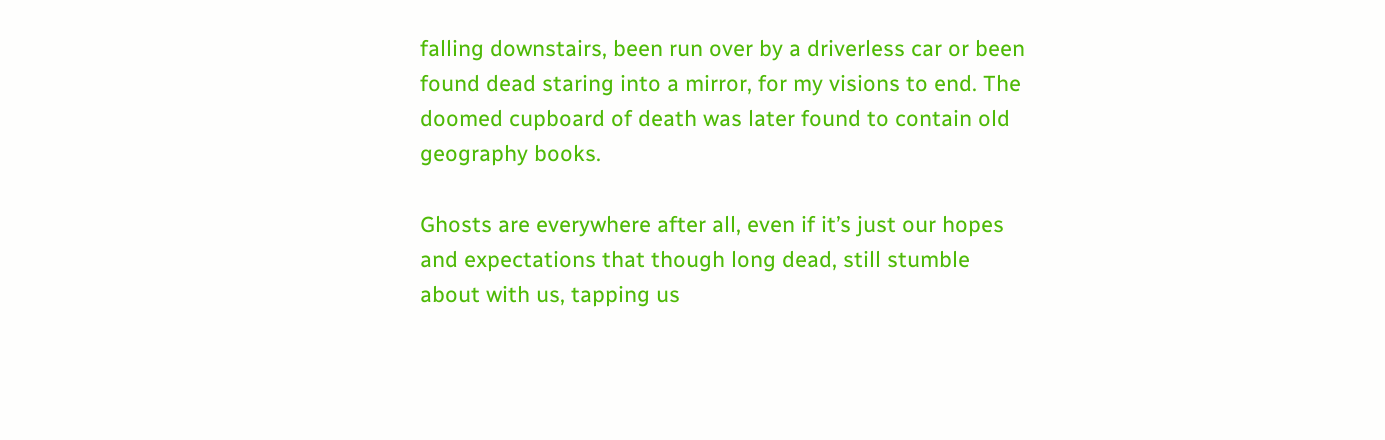falling downstairs, been run over by a driverless car or been found dead staring into a mirror, for my visions to end. The doomed cupboard of death was later found to contain old geography books.

Ghosts are everywhere after all, even if it’s just our hopes and expectations that though long dead, still stumble about with us, tapping us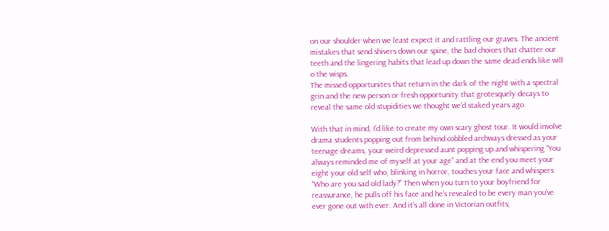on our shoulder when we least expect it and rattling our graves. The ancient mistakes that send shivers down our spine, the bad choices that chatter our teeth and the lingering habits that lead up down the same dead ends like will o the wisps.
The missed opportunites that return in the dark of the night with a spectral grin and the new person or fresh opportunity that grotesquely decays to reveal the same old stupidities we thought we’d staked years ago.

With that in mind, I’d like to create my own scary ghost tour. It would involve drama students popping out from behind cobbled archways dressed as your teenage dreams, your weird depressed aunt popping up and whispering “You always reminded me of myself at your age” and at the end you meet your eight your old self who, blinking in horror, touches your face and whispers “Who are you sad old lady?” Then when you turn to your boyfriend for reassurance, he pulls off his face and he’s revealed to be every man you’ve ever gone out with ever. And it’s all done in Victorian outfits;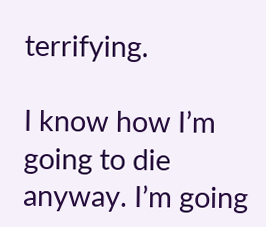terrifying.

I know how I’m going to die anyway. I’m going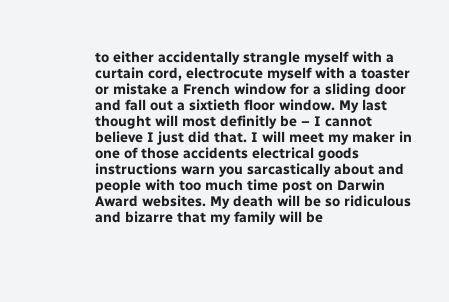to either accidentally strangle myself with a curtain cord, electrocute myself with a toaster or mistake a French window for a sliding door and fall out a sixtieth floor window. My last thought will most definitly be – I cannot believe I just did that. I will meet my maker in one of those accidents electrical goods instructions warn you sarcastically about and people with too much time post on Darwin Award websites. My death will be so ridiculous and bizarre that my family will be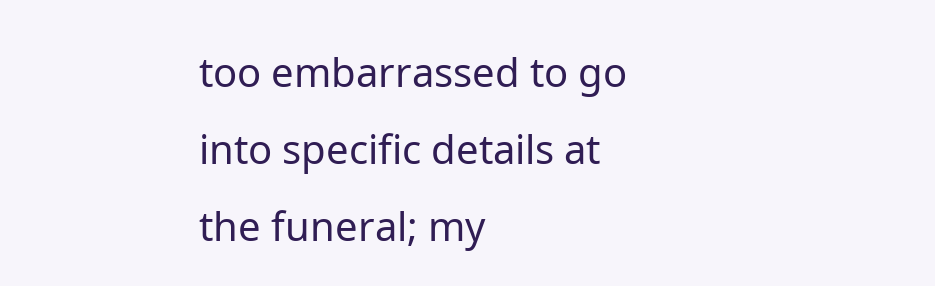too embarrassed to go into specific details at the funeral; my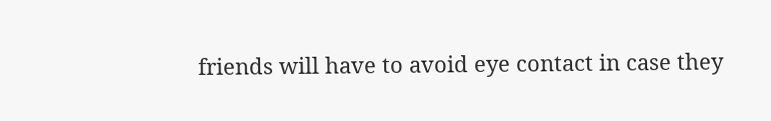friends will have to avoid eye contact in case they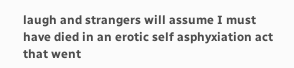laugh and strangers will assume I must have died in an erotic self asphyxiation act that went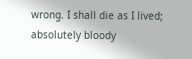wrong. I shall die as I lived; absolutely bloody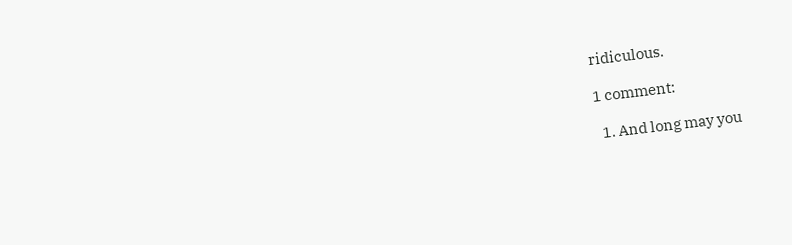ridiculous.

1 comment:

  1. And long may you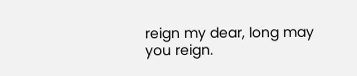reign my dear, long may you reign.